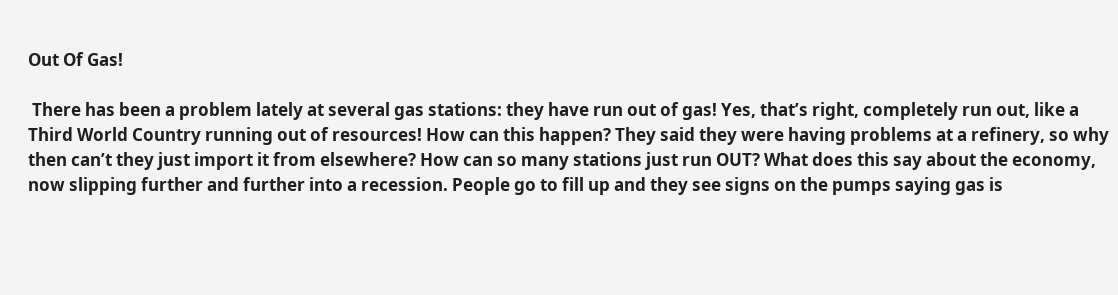Out Of Gas!

 There has been a problem lately at several gas stations: they have run out of gas! Yes, that’s right, completely run out, like a Third World Country running out of resources! How can this happen? They said they were having problems at a refinery, so why then can’t they just import it from elsewhere? How can so many stations just run OUT? What does this say about the economy, now slipping further and further into a recession. People go to fill up and they see signs on the pumps saying gas is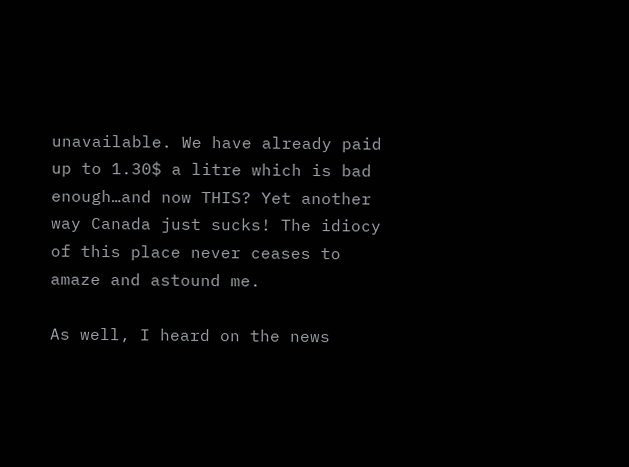unavailable. We have already paid up to 1.30$ a litre which is bad enough…and now THIS? Yet another way Canada just sucks! The idiocy of this place never ceases to amaze and astound me.

As well, I heard on the news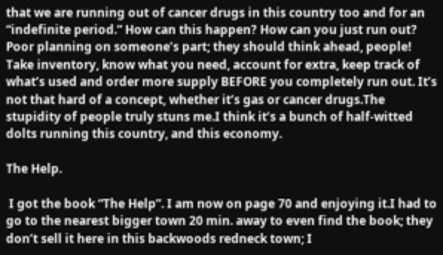that we are running out of cancer drugs in this country too and for an “indefinite period.” How can this happen? How can you just run out? Poor planning on someone’s part; they should think ahead, people! Take inventory, know what you need, account for extra, keep track of what’s used and order more supply BEFORE you completely run out. It’s not that hard of a concept, whether it’s gas or cancer drugs.The stupidity of people truly stuns me.I think it’s a bunch of half-witted dolts running this country, and this economy.

The Help.

 I got the book “The Help”. I am now on page 70 and enjoying it.I had to go to the nearest bigger town 20 min. away to even find the book; they don’t sell it here in this backwoods redneck town; I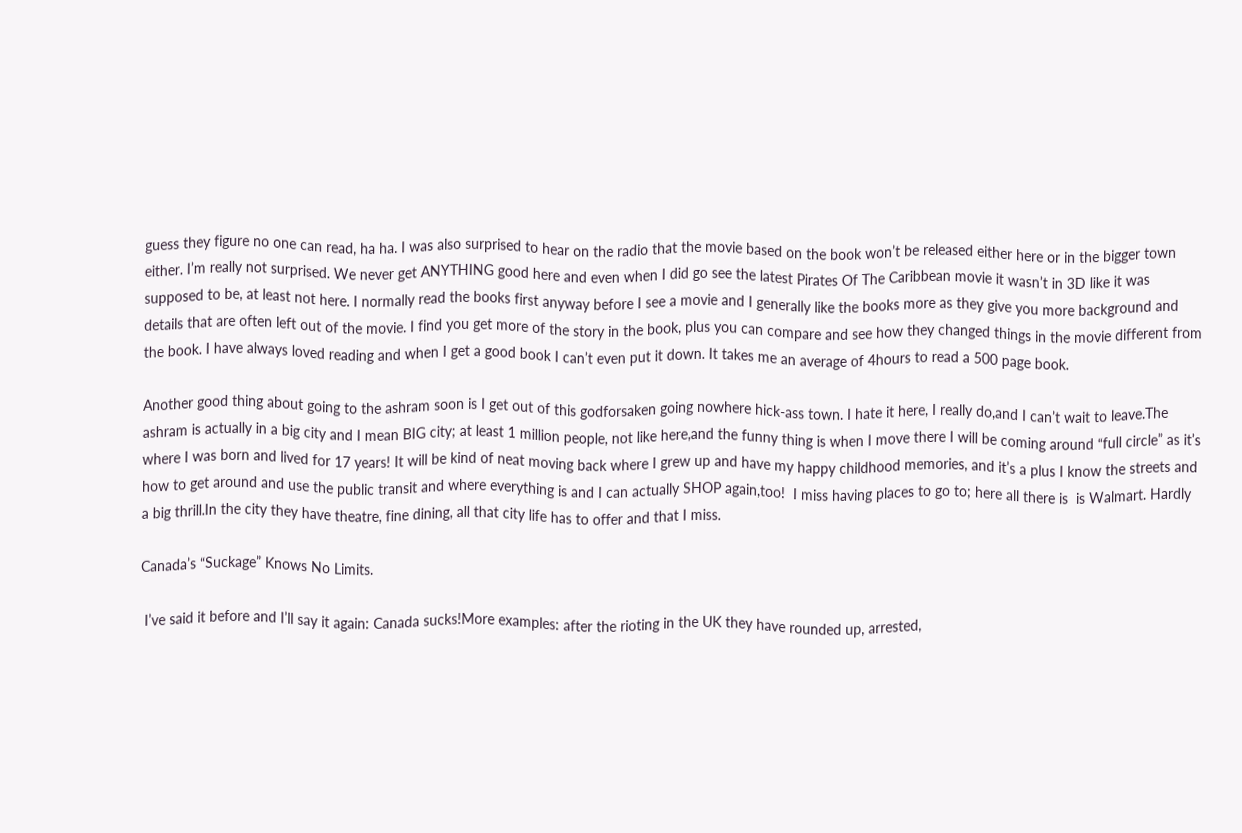guess they figure no one can read, ha ha. I was also surprised to hear on the radio that the movie based on the book won’t be released either here or in the bigger town either. I’m really not surprised. We never get ANYTHING good here and even when I did go see the latest Pirates Of The Caribbean movie it wasn’t in 3D like it was supposed to be, at least not here. I normally read the books first anyway before I see a movie and I generally like the books more as they give you more background and details that are often left out of the movie. I find you get more of the story in the book, plus you can compare and see how they changed things in the movie different from the book. I have always loved reading and when I get a good book I can’t even put it down. It takes me an average of 4hours to read a 500 page book.

Another good thing about going to the ashram soon is I get out of this godforsaken going nowhere hick-ass town. I hate it here, I really do,and I can’t wait to leave.The ashram is actually in a big city and I mean BIG city; at least 1 million people, not like here,and the funny thing is when I move there I will be coming around “full circle” as it’s where I was born and lived for 17 years! It will be kind of neat moving back where I grew up and have my happy childhood memories, and it’s a plus I know the streets and how to get around and use the public transit and where everything is and I can actually SHOP again,too!  I miss having places to go to; here all there is  is Walmart. Hardly a big thrill.In the city they have theatre, fine dining, all that city life has to offer and that I miss.

Canada’s “Suckage” Knows No Limits.

 I’ve said it before and I’ll say it again: Canada sucks!More examples: after the rioting in the UK they have rounded up, arrested,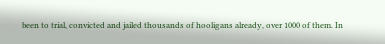been to trial, convicted and jailed thousands of hooligans already, over 1000 of them. In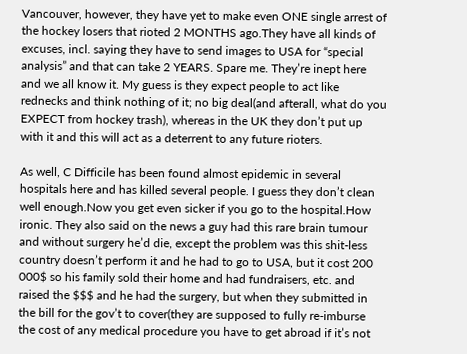Vancouver, however, they have yet to make even ONE single arrest of the hockey losers that rioted 2 MONTHS ago.They have all kinds of excuses, incl. saying they have to send images to USA for “special analysis” and that can take 2 YEARS. Spare me. They’re inept here and we all know it. My guess is they expect people to act like rednecks and think nothing of it; no big deal(and afterall, what do you EXPECT from hockey trash), whereas in the UK they don’t put up with it and this will act as a deterrent to any future rioters.

As well, C Difficile has been found almost epidemic in several hospitals here and has killed several people. I guess they don’t clean well enough.Now you get even sicker if you go to the hospital.How ironic. They also said on the news a guy had this rare brain tumour and without surgery he’d die, except the problem was this shit-less country doesn’t perform it and he had to go to USA, but it cost 200 000$ so his family sold their home and had fundraisers, etc. and raised the $$$ and he had the surgery, but when they submitted in the bill for the gov’t to cover(they are supposed to fully re-imburse the cost of any medical procedure you have to get abroad if it’s not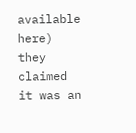available here) they claimed it was an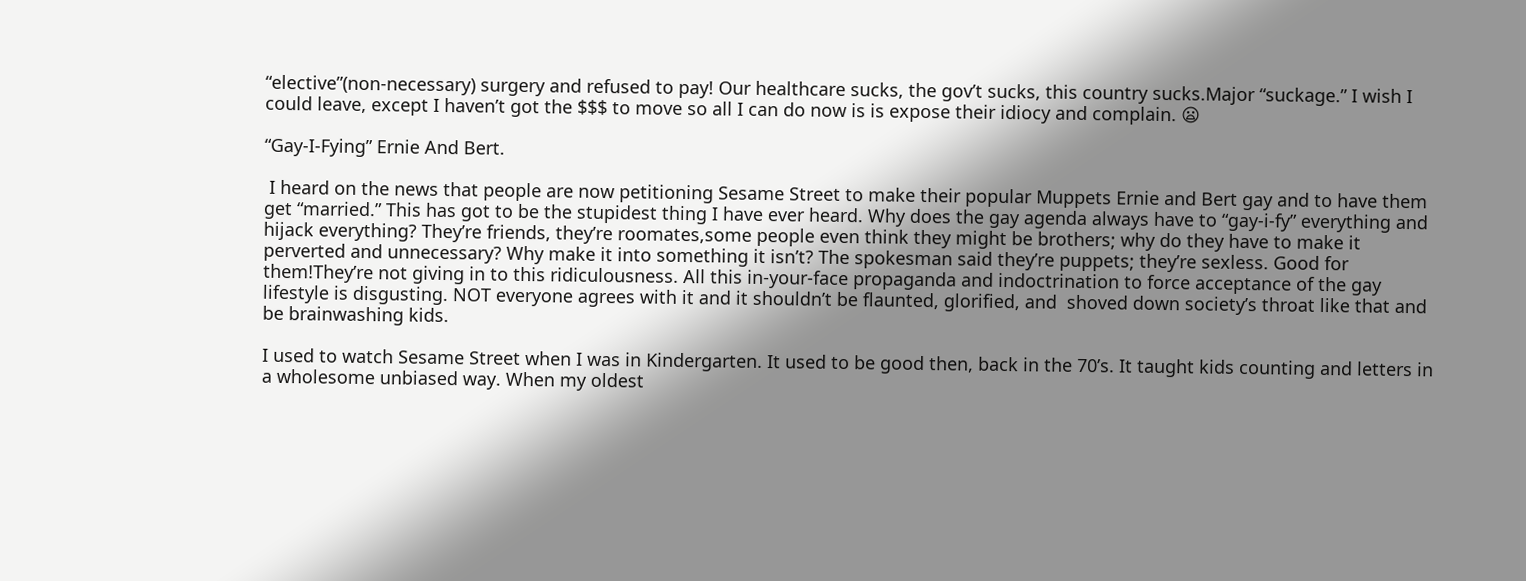“elective”(non-necessary) surgery and refused to pay! Our healthcare sucks, the gov’t sucks, this country sucks.Major “suckage.” I wish I could leave, except I haven’t got the $$$ to move so all I can do now is is expose their idiocy and complain. 😦

“Gay-I-Fying” Ernie And Bert.

 I heard on the news that people are now petitioning Sesame Street to make their popular Muppets Ernie and Bert gay and to have them get “married.” This has got to be the stupidest thing I have ever heard. Why does the gay agenda always have to “gay-i-fy” everything and hijack everything? They’re friends, they’re roomates,some people even think they might be brothers; why do they have to make it perverted and unnecessary? Why make it into something it isn’t? The spokesman said they’re puppets; they’re sexless. Good for them!They’re not giving in to this ridiculousness. All this in-your-face propaganda and indoctrination to force acceptance of the gay lifestyle is disgusting. NOT everyone agrees with it and it shouldn’t be flaunted, glorified, and  shoved down society’s throat like that and be brainwashing kids.

I used to watch Sesame Street when I was in Kindergarten. It used to be good then, back in the 70’s. It taught kids counting and letters in a wholesome unbiased way. When my oldest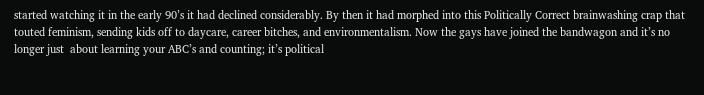started watching it in the early 90’s it had declined considerably. By then it had morphed into this Politically Correct brainwashing crap that touted feminism, sending kids off to daycare, career bitches, and environmentalism. Now the gays have joined the bandwagon and it’s no longer just  about learning your ABC’s and counting; it’s political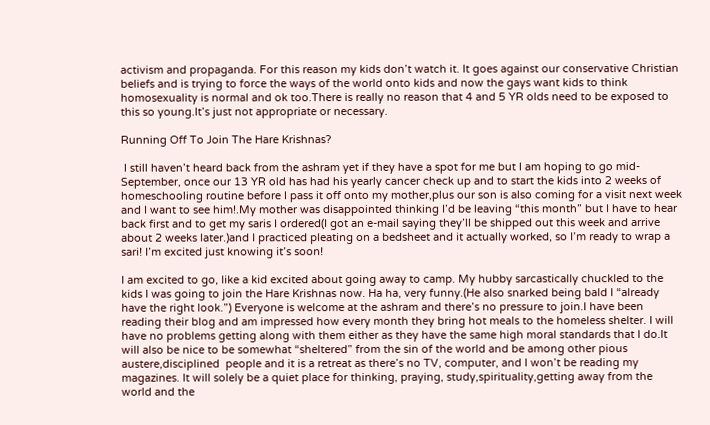activism and propaganda. For this reason my kids don’t watch it. It goes against our conservative Christian beliefs and is trying to force the ways of the world onto kids and now the gays want kids to think homosexuality is normal and ok too.There is really no reason that 4 and 5 YR olds need to be exposed to this so young.It’s just not appropriate or necessary.

Running Off To Join The Hare Krishnas?

 I still haven’t heard back from the ashram yet if they have a spot for me but I am hoping to go mid-September, once our 13 YR old has had his yearly cancer check up and to start the kids into 2 weeks of homeschooling routine before I pass it off onto my mother,plus our son is also coming for a visit next week and I want to see him!.My mother was disappointed thinking I’d be leaving “this month” but I have to hear back first and to get my saris I ordered(I got an e-mail saying they’ll be shipped out this week and arrive about 2 weeks later.)and I practiced pleating on a bedsheet and it actually worked, so I’m ready to wrap a sari! I’m excited just knowing it’s soon!

I am excited to go, like a kid excited about going away to camp. My hubby sarcastically chuckled to the kids I was going to join the Hare Krishnas now. Ha ha, very funny.(He also snarked being bald I “already have the right look.”) Everyone is welcome at the ashram and there’s no pressure to join.I have been reading their blog and am impressed how every month they bring hot meals to the homeless shelter. I will have no problems getting along with them either as they have the same high moral standards that I do.It will also be nice to be somewhat “sheltered” from the sin of the world and be among other pious austere,disciplined  people and it is a retreat as there’s no TV, computer, and I won’t be reading my magazines. It will solely be a quiet place for thinking, praying, study,spirituality,getting away from the world and the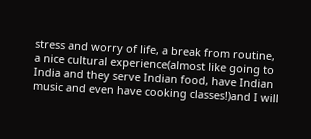stress and worry of life, a break from routine, a nice cultural experience(almost like going to India and they serve Indian food, have Indian music and even have cooking classes!)and I will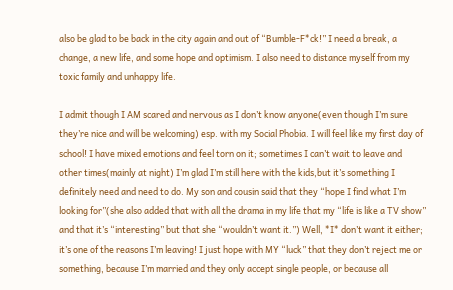also be glad to be back in the city again and out of “Bumble-F*ck!” I need a break, a change, a new life, and some hope and optimism. I also need to distance myself from my toxic family and unhappy life.

I admit though I AM scared and nervous as I don’t know anyone(even though I’m sure they’re nice and will be welcoming) esp. with my Social Phobia. I will feel like my first day of school! I have mixed emotions and feel torn on it; sometimes I can’t wait to leave and other times(mainly at night) I’m glad I’m still here with the kids,but it’s something I definitely need and need to do. My son and cousin said that they “hope I find what I’m looking for”(she also added that with all the drama in my life that my “life is like a TV show” and that it’s “interesting” but that she “wouldn’t want it.”) Well, *I* don’t want it either; it’s one of the reasons I’m leaving! I just hope with MY “luck” that they don’t reject me or something, because I’m married and they only accept single people, or because all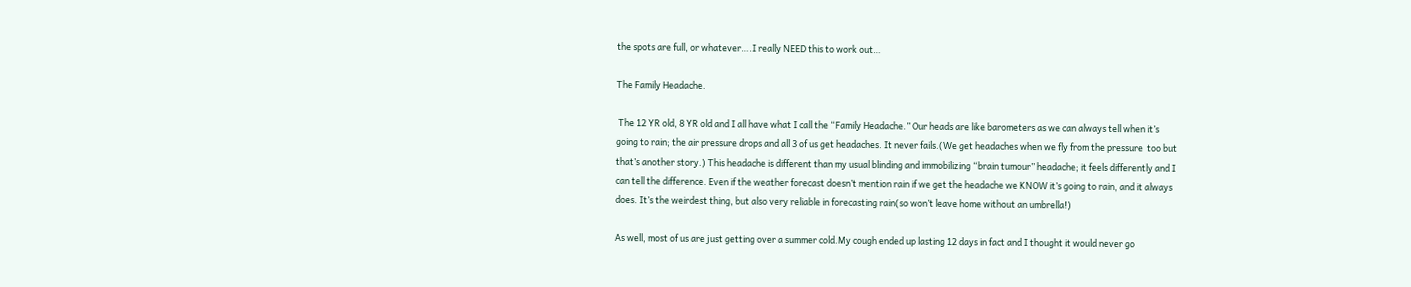the spots are full, or whatever….I really NEED this to work out…

The Family Headache.

 The 12 YR old, 8 YR old and I all have what I call the “Family Headache.” Our heads are like barometers as we can always tell when it’s going to rain; the air pressure drops and all 3 of us get headaches. It never fails.(We get headaches when we fly from the pressure  too but that’s another story.) This headache is different than my usual blinding and immobilizing “brain tumour” headache; it feels differently and I can tell the difference. Even if the weather forecast doesn’t mention rain if we get the headache we KNOW it’s going to rain, and it always does. It’s the weirdest thing, but also very reliable in forecasting rain(so won’t leave home without an umbrella!)

As well, most of us are just getting over a summer cold.My cough ended up lasting 12 days in fact and I thought it would never go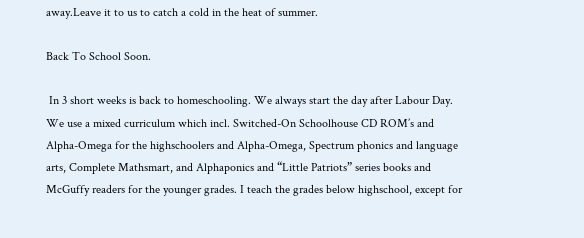away.Leave it to us to catch a cold in the heat of summer.

Back To School Soon.

 In 3 short weeks is back to homeschooling. We always start the day after Labour Day. We use a mixed curriculum which incl. Switched-On Schoolhouse CD ROM’s and Alpha-Omega for the highschoolers and Alpha-Omega, Spectrum phonics and language arts, Complete Mathsmart, and Alphaponics and “Little Patriots” series books and McGuffy readers for the younger grades. I teach the grades below highschool, except for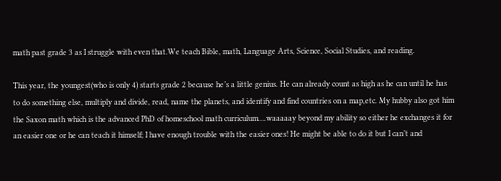math past grade 3 as I struggle with even that.We teach Bible, math, Language Arts, Science, Social Studies, and reading.

This year, the youngest(who is only 4) starts grade 2 because he’s a little genius. He can already count as high as he can until he has to do something else, multiply and divide, read, name the planets, and identify and find countries on a map,etc. My hubby also got him the Saxon math which is the advanced PhD of homeschool math curriculum….waaaaay beyond my ability so either he exchanges it for an easier one or he can teach it himself; I have enough trouble with the easier ones! He might be able to do it but I can’t and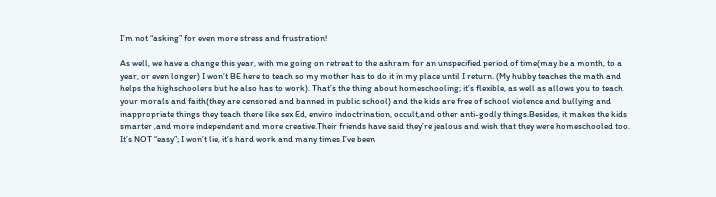I’m not “asking” for even more stress and frustration!

As well, we have a change this year, with me going on retreat to the ashram for an unspecified period of time(may be a month, to a year, or even longer) I won’t BE here to teach so my mother has to do it in my place until I return. (My hubby teaches the math and helps the highschoolers but he also has to work). That’s the thing about homeschooling; it’s flexible, as well as allows you to teach your morals and faith(they are censored and banned in public school) and the kids are free of school violence and bullying and inappropriate things they teach there like sex Ed, enviro indoctrination, occult,and other anti-godly things.Besides, it makes the kids smarter ,and more independent and more creative.Their friends have said they’re jealous and wish that they were homeschooled too. It’s NOT “easy”; I won’t lie, it’s hard work and many times I’ve been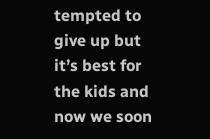tempted to give up but it’s best for the kids and now we soon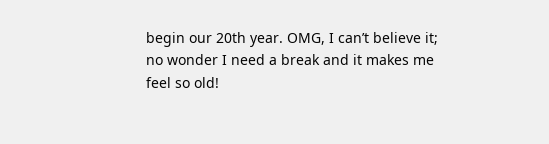begin our 20th year. OMG, I can’t believe it; no wonder I need a break and it makes me feel so old!